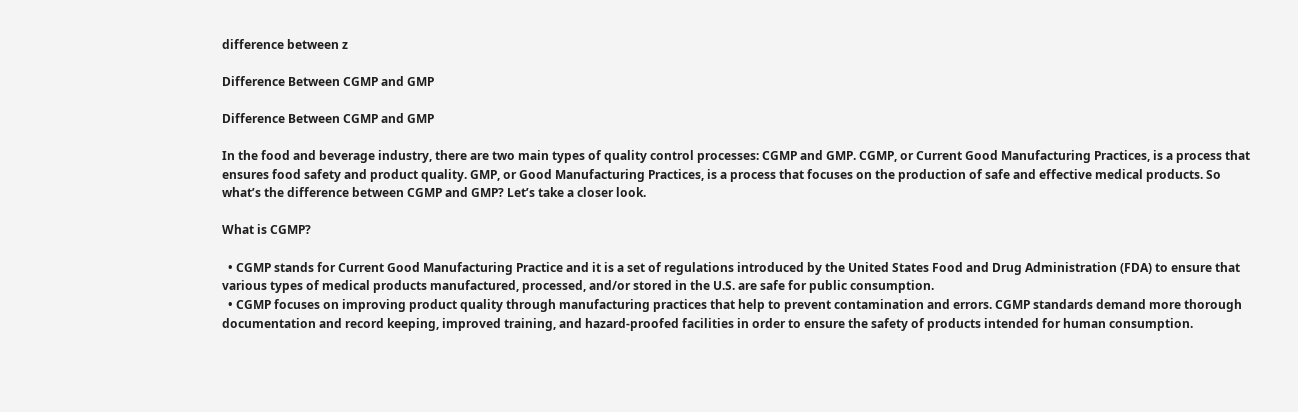difference between z

Difference Between CGMP and GMP

Difference Between CGMP and GMP

In the food and beverage industry, there are two main types of quality control processes: CGMP and GMP. CGMP, or Current Good Manufacturing Practices, is a process that ensures food safety and product quality. GMP, or Good Manufacturing Practices, is a process that focuses on the production of safe and effective medical products. So what’s the difference between CGMP and GMP? Let’s take a closer look.

What is CGMP?

  • CGMP stands for Current Good Manufacturing Practice and it is a set of regulations introduced by the United States Food and Drug Administration (FDA) to ensure that various types of medical products manufactured, processed, and/or stored in the U.S. are safe for public consumption.
  • CGMP focuses on improving product quality through manufacturing practices that help to prevent contamination and errors. CGMP standards demand more thorough documentation and record keeping, improved training, and hazard-proofed facilities in order to ensure the safety of products intended for human consumption.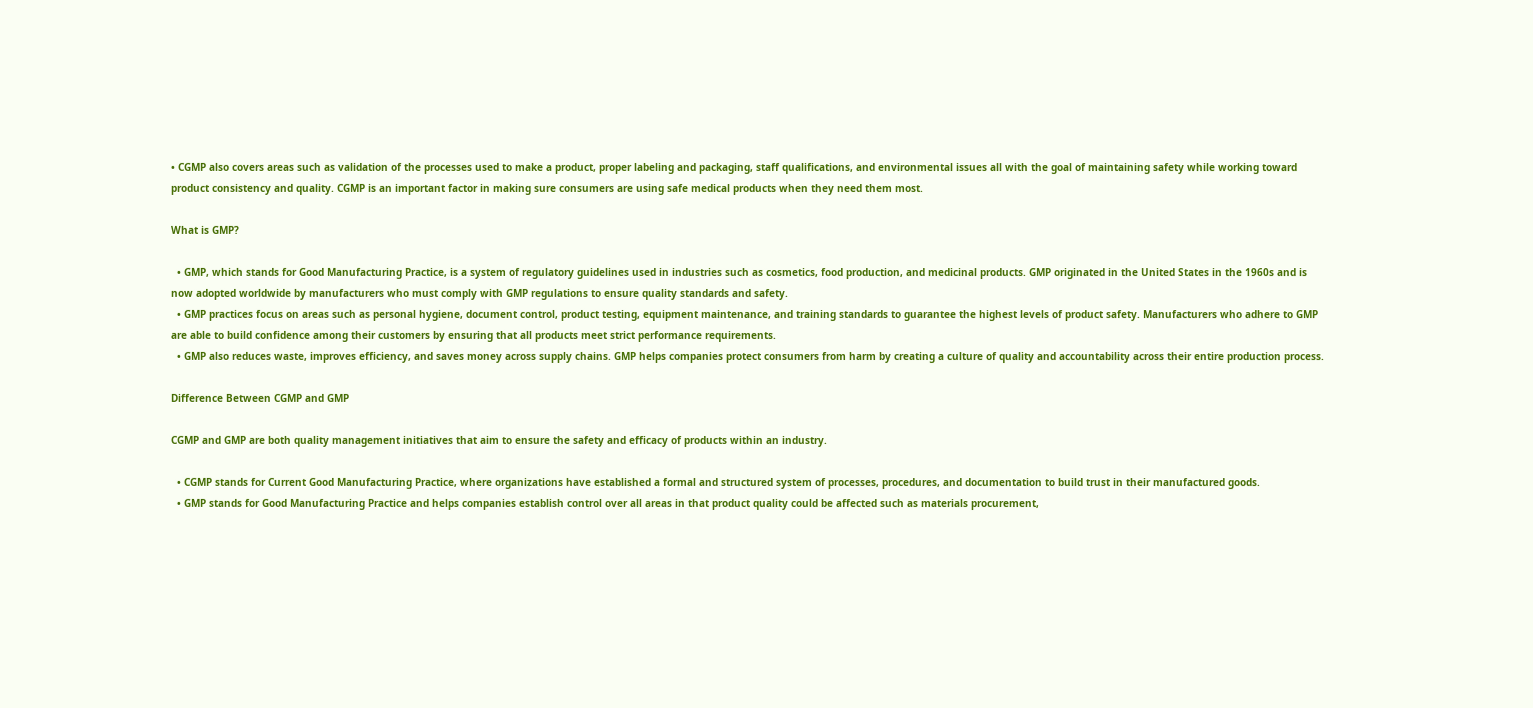• CGMP also covers areas such as validation of the processes used to make a product, proper labeling and packaging, staff qualifications, and environmental issues all with the goal of maintaining safety while working toward product consistency and quality. CGMP is an important factor in making sure consumers are using safe medical products when they need them most.

What is GMP?

  • GMP, which stands for Good Manufacturing Practice, is a system of regulatory guidelines used in industries such as cosmetics, food production, and medicinal products. GMP originated in the United States in the 1960s and is now adopted worldwide by manufacturers who must comply with GMP regulations to ensure quality standards and safety.
  • GMP practices focus on areas such as personal hygiene, document control, product testing, equipment maintenance, and training standards to guarantee the highest levels of product safety. Manufacturers who adhere to GMP are able to build confidence among their customers by ensuring that all products meet strict performance requirements.
  • GMP also reduces waste, improves efficiency, and saves money across supply chains. GMP helps companies protect consumers from harm by creating a culture of quality and accountability across their entire production process.

Difference Between CGMP and GMP

CGMP and GMP are both quality management initiatives that aim to ensure the safety and efficacy of products within an industry.

  • CGMP stands for Current Good Manufacturing Practice, where organizations have established a formal and structured system of processes, procedures, and documentation to build trust in their manufactured goods.
  • GMP stands for Good Manufacturing Practice and helps companies establish control over all areas in that product quality could be affected such as materials procurement,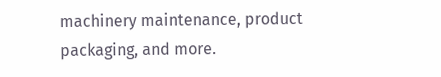machinery maintenance, product packaging, and more.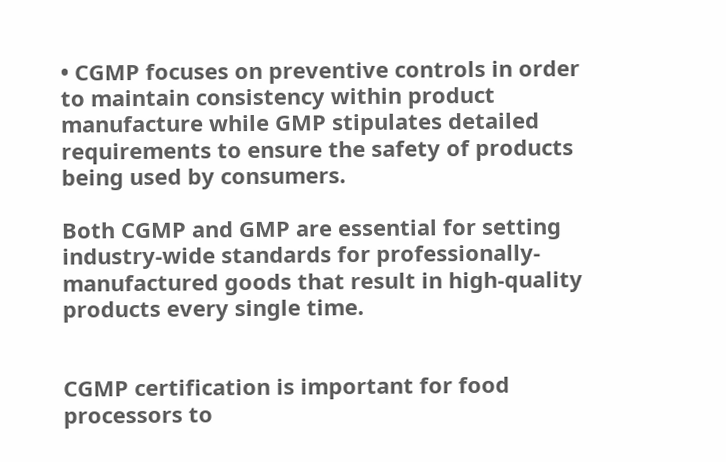• CGMP focuses on preventive controls in order to maintain consistency within product manufacture while GMP stipulates detailed requirements to ensure the safety of products being used by consumers.

Both CGMP and GMP are essential for setting industry-wide standards for professionally-manufactured goods that result in high-quality products every single time.


CGMP certification is important for food processors to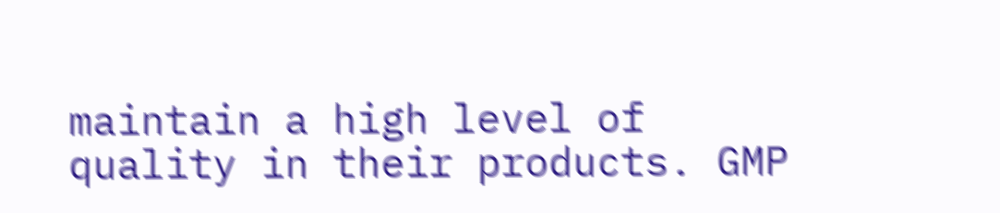maintain a high level of quality in their products. GMP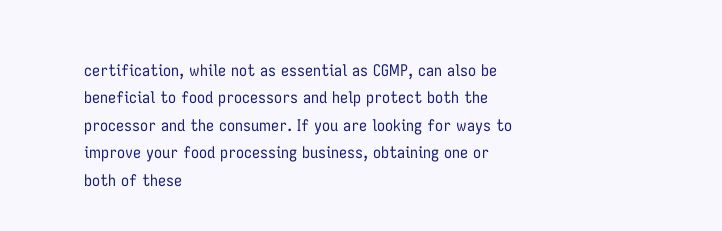certification, while not as essential as CGMP, can also be beneficial to food processors and help protect both the processor and the consumer. If you are looking for ways to improve your food processing business, obtaining one or both of these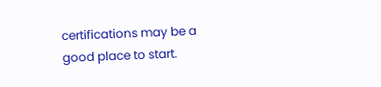certifications may be a good place to start.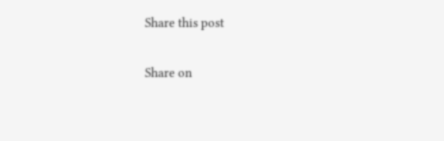Share this post

Share on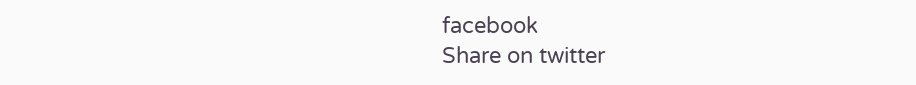facebook
Share on twitter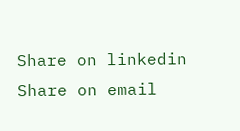Share on linkedin
Share on email